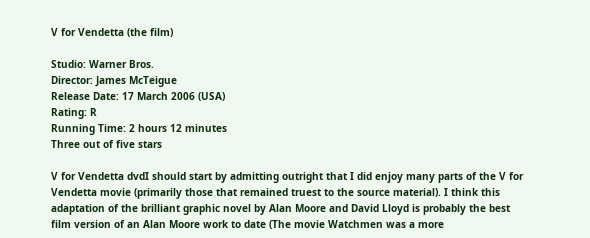V for Vendetta (the film)

Studio: Warner Bros.
Director: James McTeigue
Release Date: 17 March 2006 (USA)
Rating: R
Running Time: 2 hours 12 minutes
Three out of five stars

V for Vendetta dvdI should start by admitting outright that I did enjoy many parts of the V for Vendetta movie (primarily those that remained truest to the source material). I think this adaptation of the brilliant graphic novel by Alan Moore and David Lloyd is probably the best film version of an Alan Moore work to date (The movie Watchmen was a more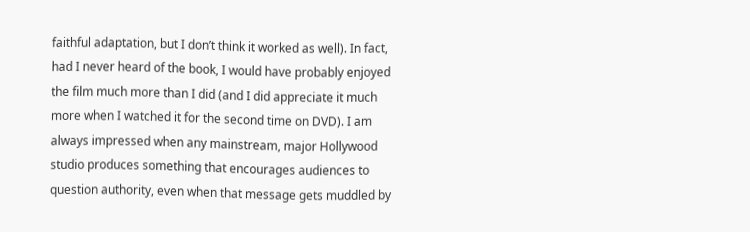faithful adaptation, but I don’t think it worked as well). In fact, had I never heard of the book, I would have probably enjoyed the film much more than I did (and I did appreciate it much more when I watched it for the second time on DVD). I am always impressed when any mainstream, major Hollywood studio produces something that encourages audiences to question authority, even when that message gets muddled by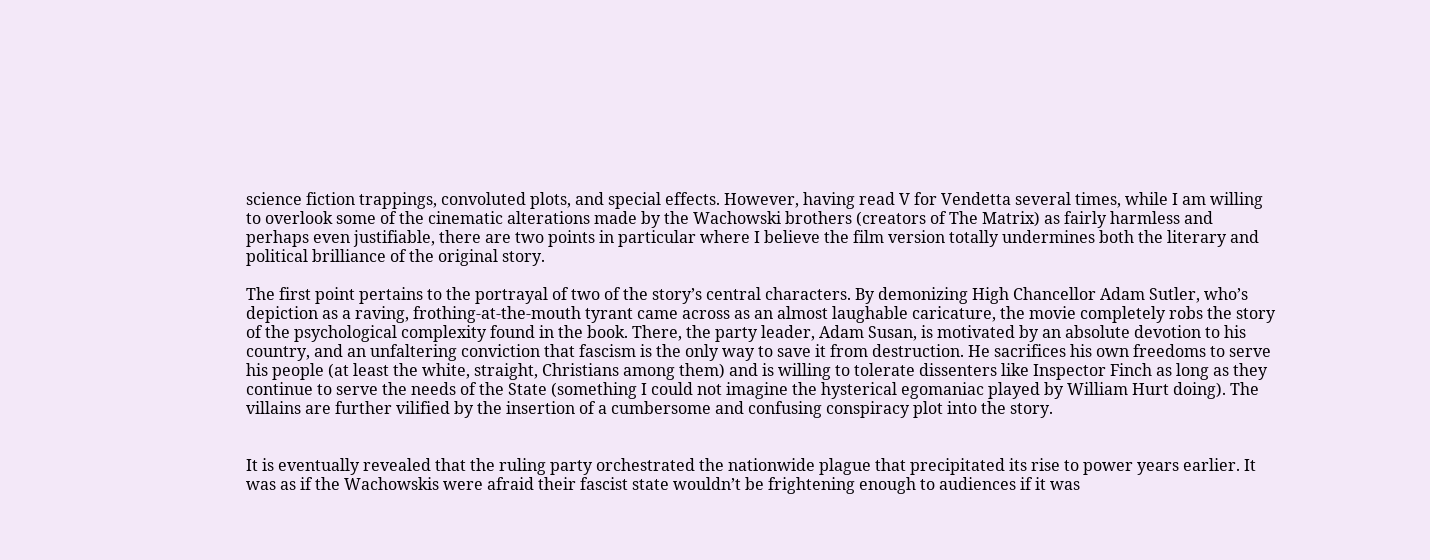science fiction trappings, convoluted plots, and special effects. However, having read V for Vendetta several times, while I am willing to overlook some of the cinematic alterations made by the Wachowski brothers (creators of The Matrix) as fairly harmless and perhaps even justifiable, there are two points in particular where I believe the film version totally undermines both the literary and political brilliance of the original story.

The first point pertains to the portrayal of two of the story’s central characters. By demonizing High Chancellor Adam Sutler, who’s depiction as a raving, frothing-at-the-mouth tyrant came across as an almost laughable caricature, the movie completely robs the story of the psychological complexity found in the book. There, the party leader, Adam Susan, is motivated by an absolute devotion to his country, and an unfaltering conviction that fascism is the only way to save it from destruction. He sacrifices his own freedoms to serve his people (at least the white, straight, Christians among them) and is willing to tolerate dissenters like Inspector Finch as long as they continue to serve the needs of the State (something I could not imagine the hysterical egomaniac played by William Hurt doing). The villains are further vilified by the insertion of a cumbersome and confusing conspiracy plot into the story.


It is eventually revealed that the ruling party orchestrated the nationwide plague that precipitated its rise to power years earlier. It was as if the Wachowskis were afraid their fascist state wouldn’t be frightening enough to audiences if it was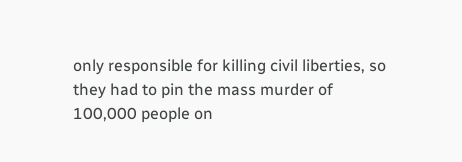only responsible for killing civil liberties, so they had to pin the mass murder of 100,000 people on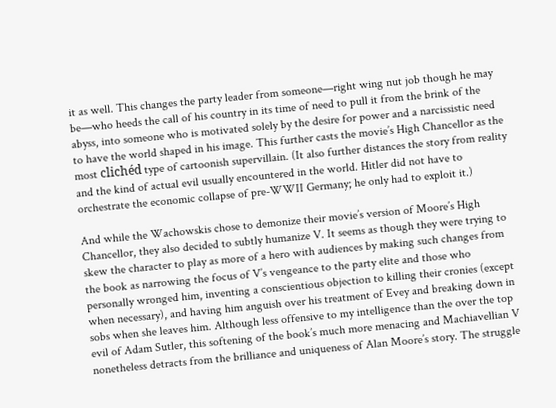it as well. This changes the party leader from someone—right wing nut job though he may be—who heeds the call of his country in its time of need to pull it from the brink of the abyss, into someone who is motivated solely by the desire for power and a narcissistic need to have the world shaped in his image. This further casts the movie’s High Chancellor as the most clichéd type of cartoonish supervillain. (It also further distances the story from reality and the kind of actual evil usually encountered in the world. Hitler did not have to orchestrate the economic collapse of pre-WWII Germany; he only had to exploit it.)

And while the Wachowskis chose to demonize their movie’s version of Moore’s High Chancellor, they also decided to subtly humanize V. It seems as though they were trying to skew the character to play as more of a hero with audiences by making such changes from the book as narrowing the focus of V’s vengeance to the party elite and those who personally wronged him, inventing a conscientious objection to killing their cronies (except when necessary), and having him anguish over his treatment of Evey and breaking down in sobs when she leaves him. Although less offensive to my intelligence than the over the top evil of Adam Sutler, this softening of the book’s much more menacing and Machiavellian V nonetheless detracts from the brilliance and uniqueness of Alan Moore’s story. The struggle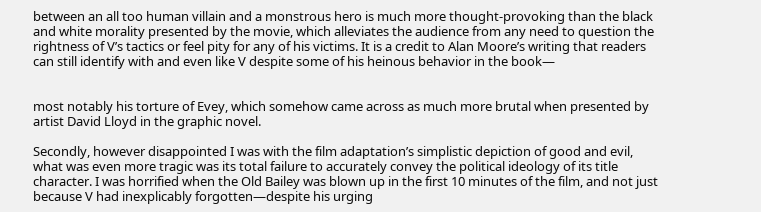between an all too human villain and a monstrous hero is much more thought-provoking than the black and white morality presented by the movie, which alleviates the audience from any need to question the rightness of V’s tactics or feel pity for any of his victims. It is a credit to Alan Moore’s writing that readers can still identify with and even like V despite some of his heinous behavior in the book—


most notably his torture of Evey, which somehow came across as much more brutal when presented by artist David Lloyd in the graphic novel.

Secondly, however disappointed I was with the film adaptation’s simplistic depiction of good and evil, what was even more tragic was its total failure to accurately convey the political ideology of its title character. I was horrified when the Old Bailey was blown up in the first 10 minutes of the film, and not just because V had inexplicably forgotten—despite his urging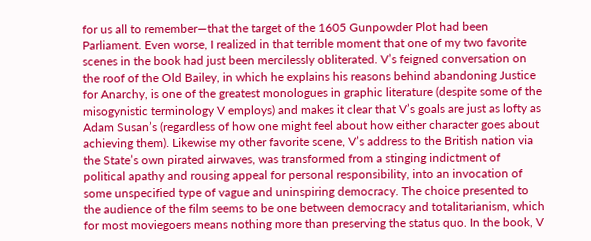for us all to remember—that the target of the 1605 Gunpowder Plot had been Parliament. Even worse, I realized in that terrible moment that one of my two favorite scenes in the book had just been mercilessly obliterated. V’s feigned conversation on the roof of the Old Bailey, in which he explains his reasons behind abandoning Justice for Anarchy, is one of the greatest monologues in graphic literature (despite some of the misogynistic terminology V employs) and makes it clear that V’s goals are just as lofty as Adam Susan’s (regardless of how one might feel about how either character goes about achieving them). Likewise my other favorite scene, V’s address to the British nation via the State’s own pirated airwaves, was transformed from a stinging indictment of political apathy and rousing appeal for personal responsibility, into an invocation of some unspecified type of vague and uninspiring democracy. The choice presented to the audience of the film seems to be one between democracy and totalitarianism, which for most moviegoers means nothing more than preserving the status quo. In the book, V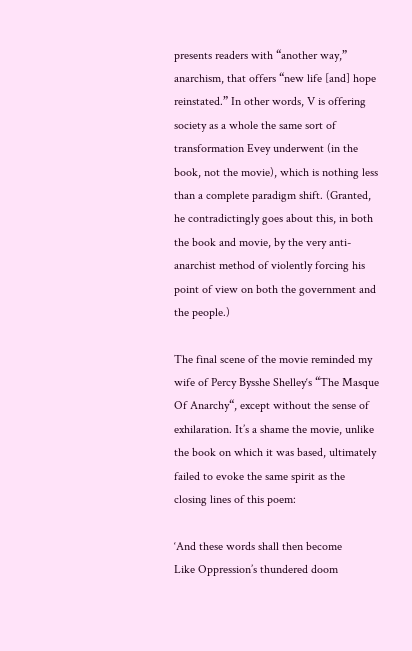presents readers with “another way,” anarchism, that offers “new life [and] hope reinstated.” In other words, V is offering society as a whole the same sort of transformation Evey underwent (in the book, not the movie), which is nothing less than a complete paradigm shift. (Granted, he contradictingly goes about this, in both the book and movie, by the very anti-anarchist method of violently forcing his point of view on both the government and the people.)

The final scene of the movie reminded my wife of Percy Bysshe Shelley‘s “The Masque Of Anarchy“, except without the sense of exhilaration. It’s a shame the movie, unlike the book on which it was based, ultimately failed to evoke the same spirit as the closing lines of this poem:

‘And these words shall then become
Like Oppression’s thundered doom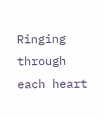Ringing through each heart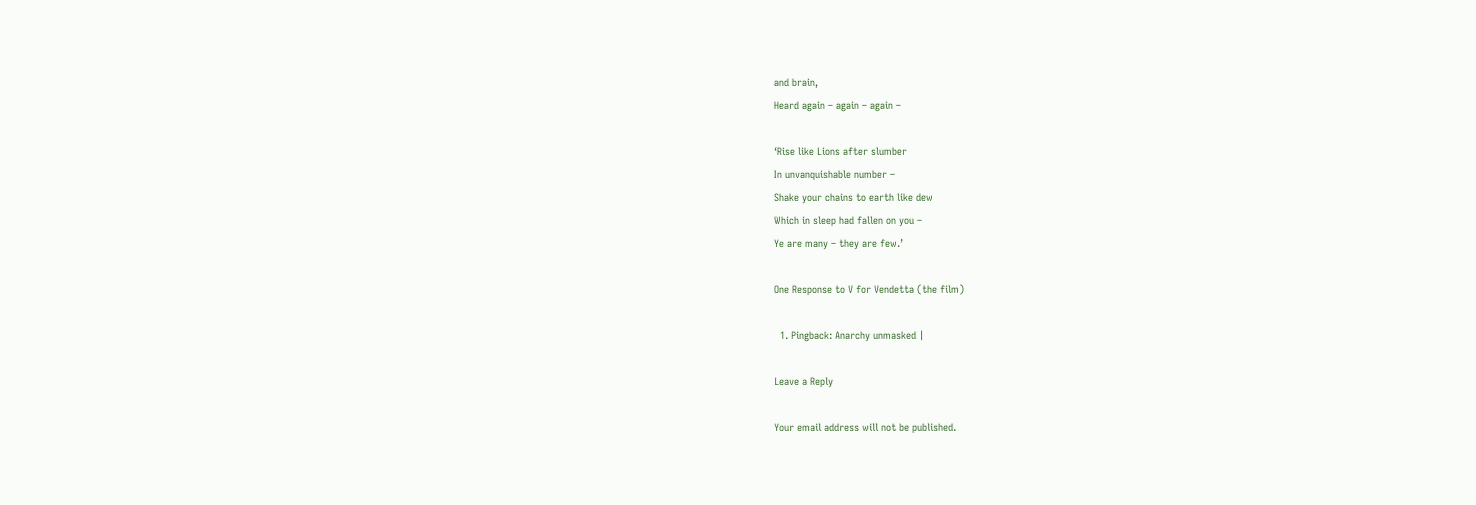and brain,
Heard again – again – again –

‘Rise like Lions after slumber
In unvanquishable number –
Shake your chains to earth like dew
Which in sleep had fallen on you –
Ye are many – they are few.’

One Response to V for Vendetta (the film)

  1. Pingback: Anarchy unmasked |

Leave a Reply

Your email address will not be published.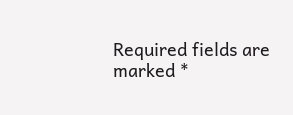Required fields are marked *